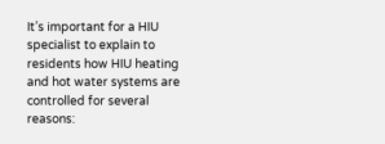It’s important for a HIU specialist to explain to residents how HIU heating and hot water systems are controlled for several reasons: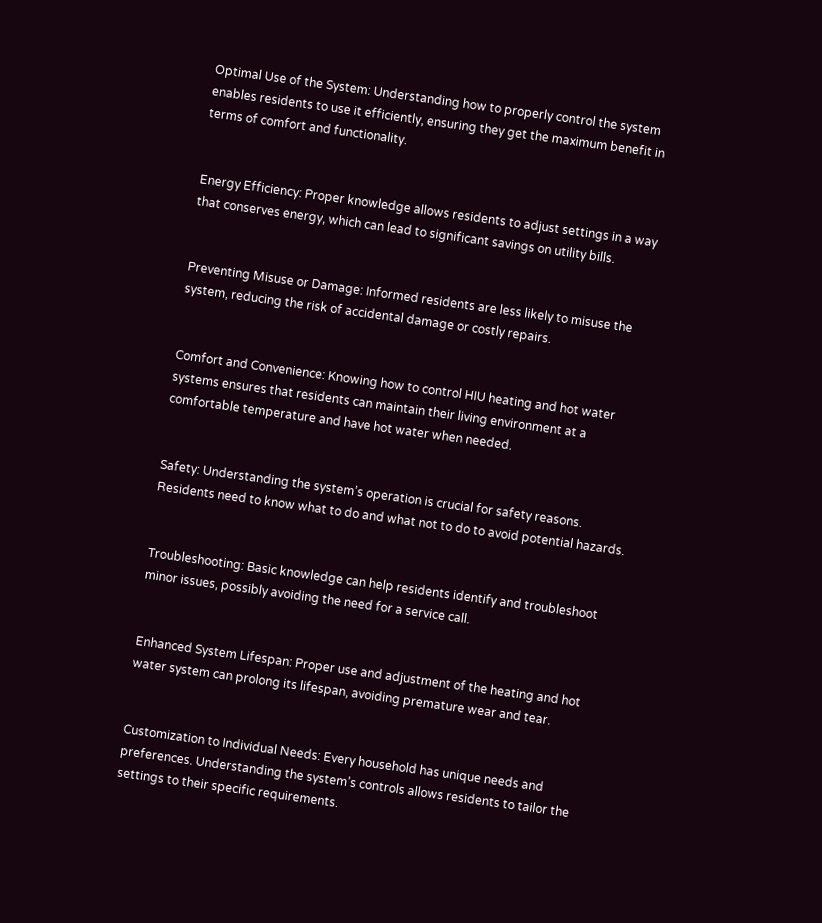Optimal Use of the System: Understanding how to properly control the system enables residents to use it efficiently, ensuring they get the maximum benefit in terms of comfort and functionality.


Energy Efficiency: Proper knowledge allows residents to adjust settings in a way that conserves energy, which can lead to significant savings on utility bills.


Preventing Misuse or Damage: Informed residents are less likely to misuse the system, reducing the risk of accidental damage or costly repairs.


Comfort and Convenience: Knowing how to control HIU heating and hot water systems ensures that residents can maintain their living environment at a comfortable temperature and have hot water when needed.


Safety: Understanding the system’s operation is crucial for safety reasons. Residents need to know what to do and what not to do to avoid potential hazards.


Troubleshooting: Basic knowledge can help residents identify and troubleshoot minor issues, possibly avoiding the need for a service call.


Enhanced System Lifespan: Proper use and adjustment of the heating and hot water system can prolong its lifespan, avoiding premature wear and tear.


Customization to Individual Needs: Every household has unique needs and preferences. Understanding the system’s controls allows residents to tailor the settings to their specific requirements.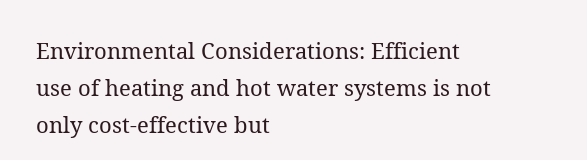Environmental Considerations: Efficient use of heating and hot water systems is not only cost-effective but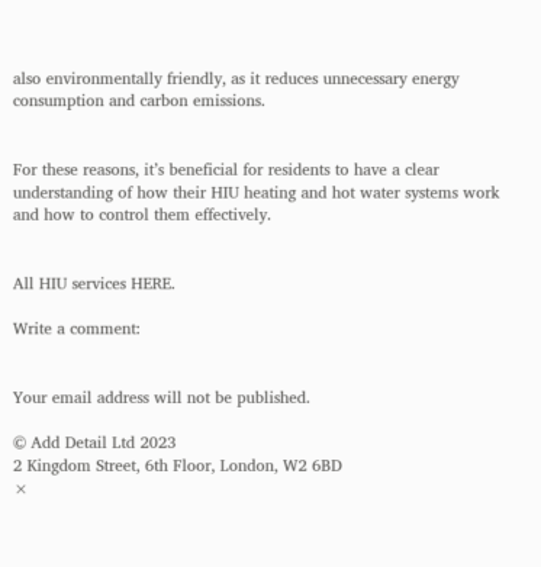also environmentally friendly, as it reduces unnecessary energy consumption and carbon emissions.


For these reasons, it’s beneficial for residents to have a clear understanding of how their HIU heating and hot water systems work and how to control them effectively.


All HIU services HERE.

Write a comment:


Your email address will not be published.

© Add Detail Ltd 2023
2 Kingdom Street, 6th Floor, London, W2 6BD
×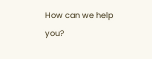How can we help you?